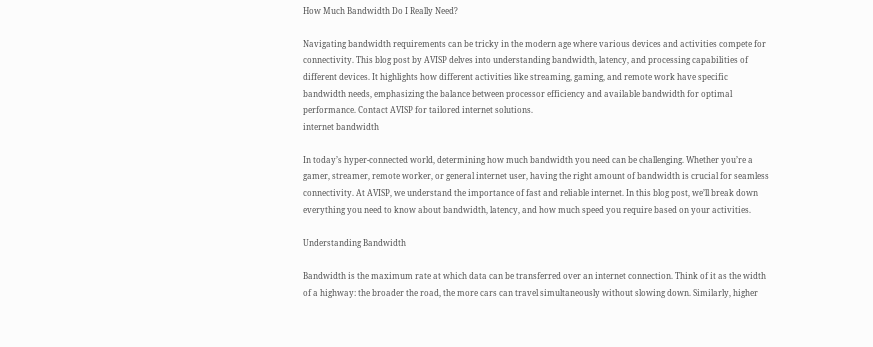How Much Bandwidth Do I Really Need?

Navigating bandwidth requirements can be tricky in the modern age where various devices and activities compete for connectivity. This blog post by AVISP delves into understanding bandwidth, latency, and processing capabilities of different devices. It highlights how different activities like streaming, gaming, and remote work have specific bandwidth needs, emphasizing the balance between processor efficiency and available bandwidth for optimal performance. Contact AVISP for tailored internet solutions.
internet bandwidth

In today’s hyper-connected world, determining how much bandwidth you need can be challenging. Whether you’re a gamer, streamer, remote worker, or general internet user, having the right amount of bandwidth is crucial for seamless connectivity. At AVISP, we understand the importance of fast and reliable internet. In this blog post, we’ll break down everything you need to know about bandwidth, latency, and how much speed you require based on your activities.

Understanding Bandwidth

Bandwidth is the maximum rate at which data can be transferred over an internet connection. Think of it as the width of a highway: the broader the road, the more cars can travel simultaneously without slowing down. Similarly, higher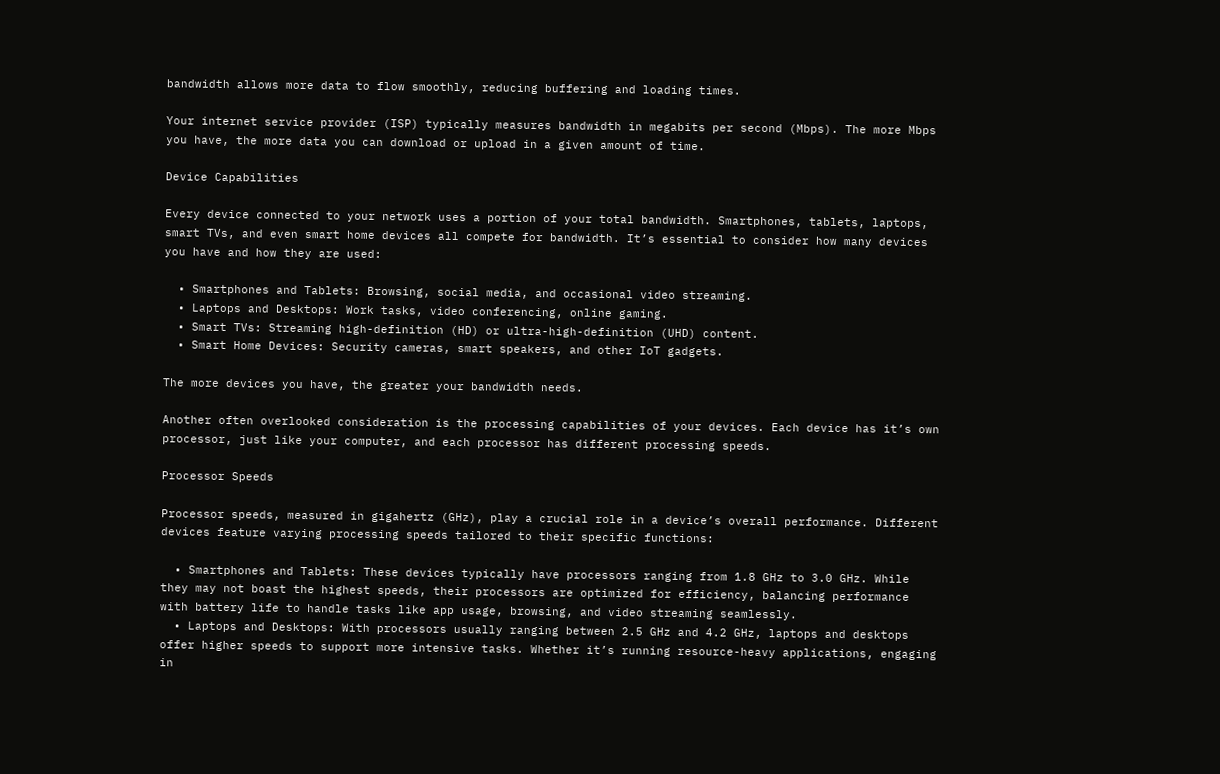bandwidth allows more data to flow smoothly, reducing buffering and loading times.

Your internet service provider (ISP) typically measures bandwidth in megabits per second (Mbps). The more Mbps you have, the more data you can download or upload in a given amount of time.

Device Capabilities

Every device connected to your network uses a portion of your total bandwidth. Smartphones, tablets, laptops, smart TVs, and even smart home devices all compete for bandwidth. It’s essential to consider how many devices you have and how they are used:

  • Smartphones and Tablets: Browsing, social media, and occasional video streaming.
  • Laptops and Desktops: Work tasks, video conferencing, online gaming.
  • Smart TVs: Streaming high-definition (HD) or ultra-high-definition (UHD) content.
  • Smart Home Devices: Security cameras, smart speakers, and other IoT gadgets.

The more devices you have, the greater your bandwidth needs.

Another often overlooked consideration is the processing capabilities of your devices. Each device has it’s own processor, just like your computer, and each processor has different processing speeds.

Processor Speeds

Processor speeds, measured in gigahertz (GHz), play a crucial role in a device’s overall performance. Different devices feature varying processing speeds tailored to their specific functions:

  • Smartphones and Tablets: These devices typically have processors ranging from 1.8 GHz to 3.0 GHz. While they may not boast the highest speeds, their processors are optimized for efficiency, balancing performance with battery life to handle tasks like app usage, browsing, and video streaming seamlessly.
  • Laptops and Desktops: With processors usually ranging between 2.5 GHz and 4.2 GHz, laptops and desktops offer higher speeds to support more intensive tasks. Whether it’s running resource-heavy applications, engaging in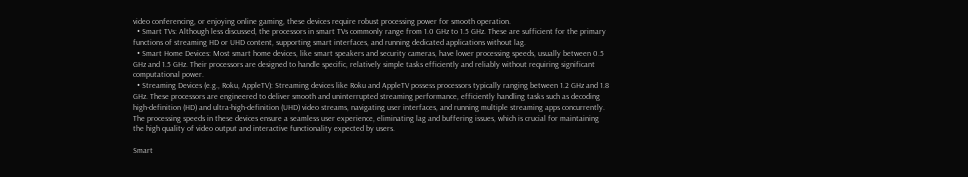video conferencing, or enjoying online gaming, these devices require robust processing power for smooth operation.
  • Smart TVs: Although less discussed, the processors in smart TVs commonly range from 1.0 GHz to 1.5 GHz. These are sufficient for the primary functions of streaming HD or UHD content, supporting smart interfaces, and running dedicated applications without lag.
  • Smart Home Devices: Most smart home devices, like smart speakers and security cameras, have lower processing speeds, usually between 0.5 GHz and 1.5 GHz. Their processors are designed to handle specific, relatively simple tasks efficiently and reliably without requiring significant computational power.
  • Streaming Devices (e.g., Roku, AppleTV): Streaming devices like Roku and AppleTV possess processors typically ranging between 1.2 GHz and 1.8 GHz. These processors are engineered to deliver smooth and uninterrupted streaming performance, efficiently handling tasks such as decoding high-definition (HD) and ultra-high-definition (UHD) video streams, navigating user interfaces, and running multiple streaming apps concurrently. The processing speeds in these devices ensure a seamless user experience, eliminating lag and buffering issues, which is crucial for maintaining the high quality of video output and interactive functionality expected by users.

Smart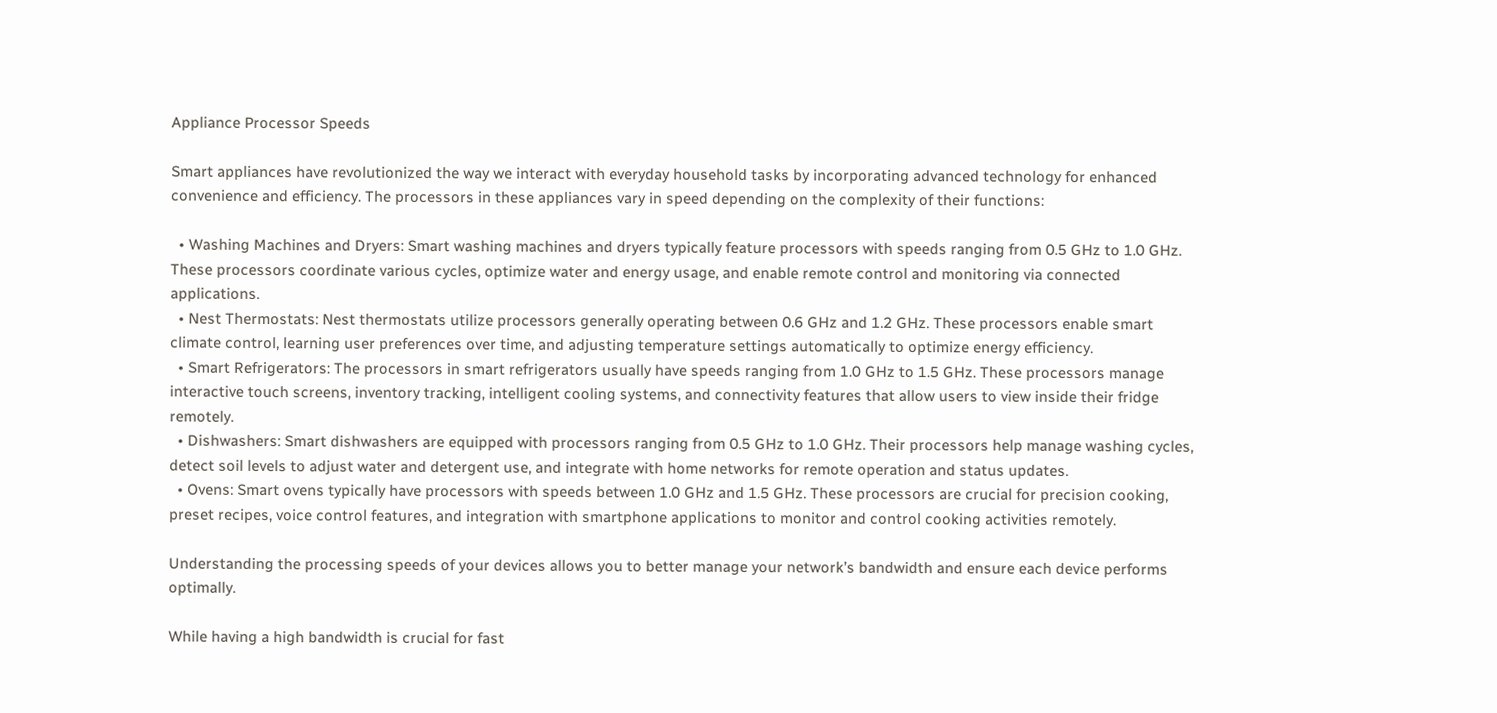Appliance Processor Speeds

Smart appliances have revolutionized the way we interact with everyday household tasks by incorporating advanced technology for enhanced convenience and efficiency. The processors in these appliances vary in speed depending on the complexity of their functions:

  • Washing Machines and Dryers: Smart washing machines and dryers typically feature processors with speeds ranging from 0.5 GHz to 1.0 GHz. These processors coordinate various cycles, optimize water and energy usage, and enable remote control and monitoring via connected applications.
  • Nest Thermostats: Nest thermostats utilize processors generally operating between 0.6 GHz and 1.2 GHz. These processors enable smart climate control, learning user preferences over time, and adjusting temperature settings automatically to optimize energy efficiency.
  • Smart Refrigerators: The processors in smart refrigerators usually have speeds ranging from 1.0 GHz to 1.5 GHz. These processors manage interactive touch screens, inventory tracking, intelligent cooling systems, and connectivity features that allow users to view inside their fridge remotely.
  • Dishwashers: Smart dishwashers are equipped with processors ranging from 0.5 GHz to 1.0 GHz. Their processors help manage washing cycles, detect soil levels to adjust water and detergent use, and integrate with home networks for remote operation and status updates.
  • Ovens: Smart ovens typically have processors with speeds between 1.0 GHz and 1.5 GHz. These processors are crucial for precision cooking, preset recipes, voice control features, and integration with smartphone applications to monitor and control cooking activities remotely.

Understanding the processing speeds of your devices allows you to better manage your network’s bandwidth and ensure each device performs optimally.

While having a high bandwidth is crucial for fast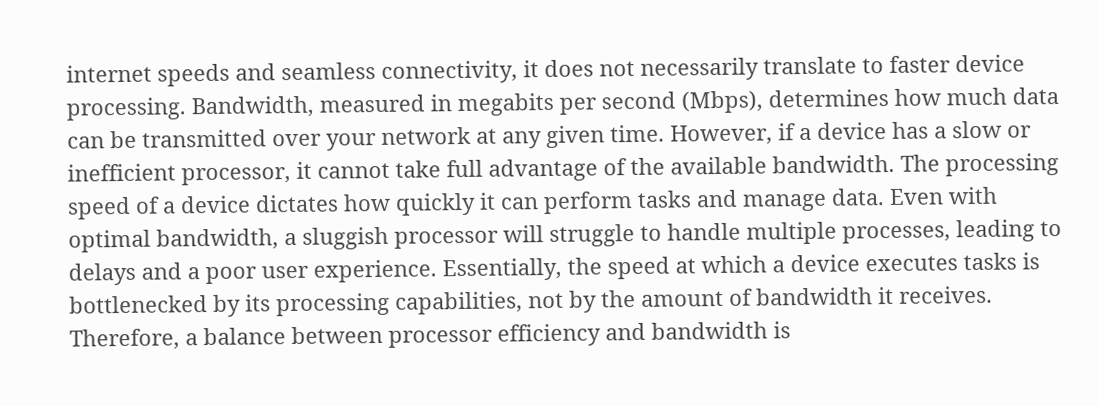internet speeds and seamless connectivity, it does not necessarily translate to faster device processing. Bandwidth, measured in megabits per second (Mbps), determines how much data can be transmitted over your network at any given time. However, if a device has a slow or inefficient processor, it cannot take full advantage of the available bandwidth. The processing speed of a device dictates how quickly it can perform tasks and manage data. Even with optimal bandwidth, a sluggish processor will struggle to handle multiple processes, leading to delays and a poor user experience. Essentially, the speed at which a device executes tasks is bottlenecked by its processing capabilities, not by the amount of bandwidth it receives. Therefore, a balance between processor efficiency and bandwidth is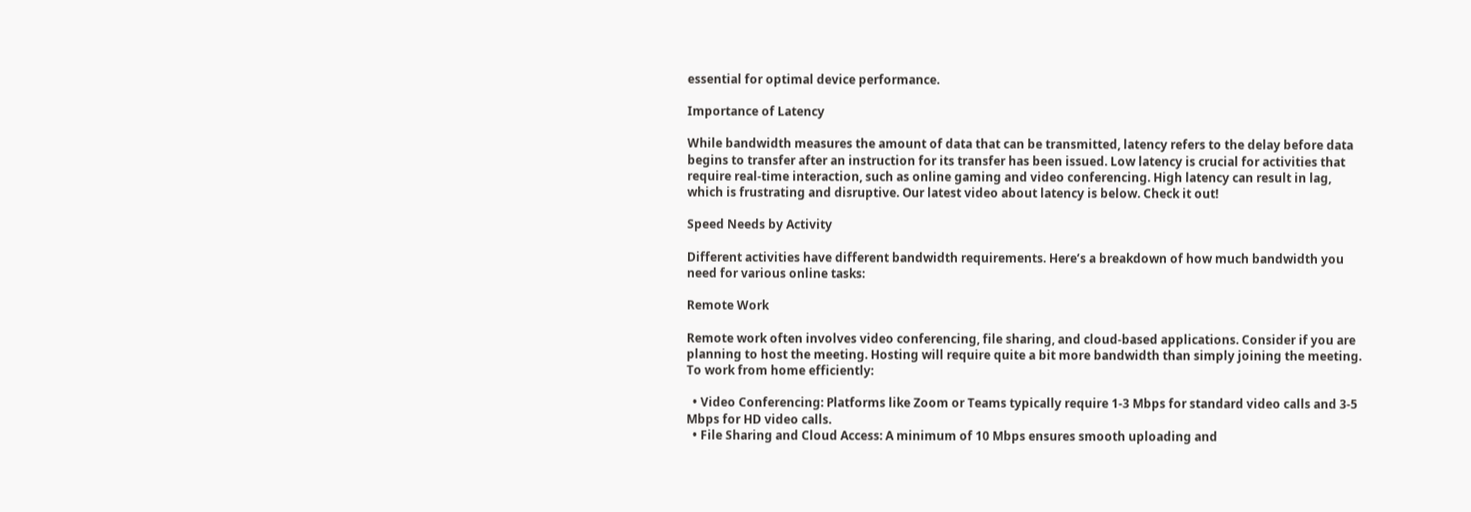essential for optimal device performance.

Importance of Latency

While bandwidth measures the amount of data that can be transmitted, latency refers to the delay before data begins to transfer after an instruction for its transfer has been issued. Low latency is crucial for activities that require real-time interaction, such as online gaming and video conferencing. High latency can result in lag, which is frustrating and disruptive. Our latest video about latency is below. Check it out!

Speed Needs by Activity

Different activities have different bandwidth requirements. Here’s a breakdown of how much bandwidth you need for various online tasks:

Remote Work

Remote work often involves video conferencing, file sharing, and cloud-based applications. Consider if you are planning to host the meeting. Hosting will require quite a bit more bandwidth than simply joining the meeting. To work from home efficiently:

  • Video Conferencing: Platforms like Zoom or Teams typically require 1-3 Mbps for standard video calls and 3-5 Mbps for HD video calls.
  • File Sharing and Cloud Access: A minimum of 10 Mbps ensures smooth uploading and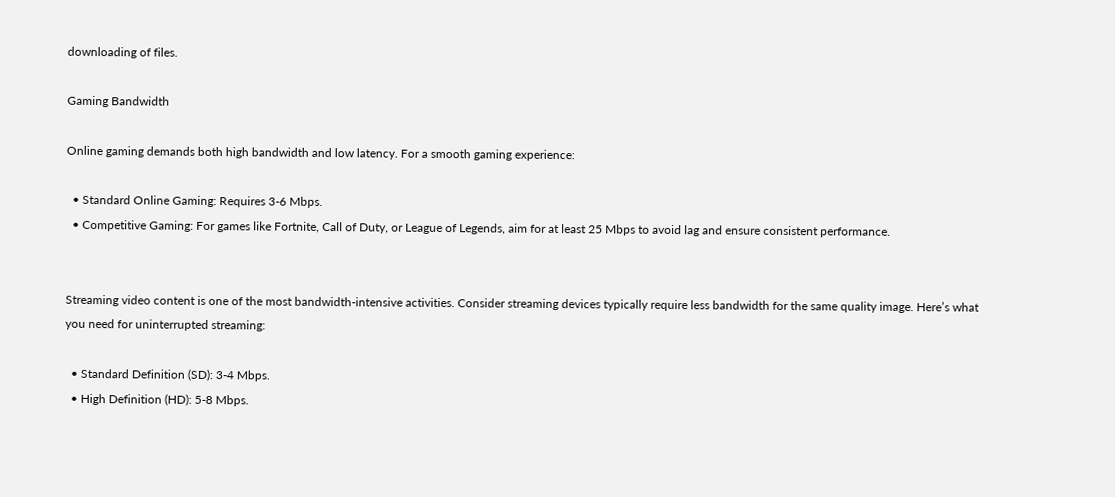downloading of files.

Gaming Bandwidth

Online gaming demands both high bandwidth and low latency. For a smooth gaming experience:

  • Standard Online Gaming: Requires 3-6 Mbps.
  • Competitive Gaming: For games like Fortnite, Call of Duty, or League of Legends, aim for at least 25 Mbps to avoid lag and ensure consistent performance.


Streaming video content is one of the most bandwidth-intensive activities. Consider streaming devices typically require less bandwidth for the same quality image. Here’s what you need for uninterrupted streaming:

  • Standard Definition (SD): 3-4 Mbps.
  • High Definition (HD): 5-8 Mbps.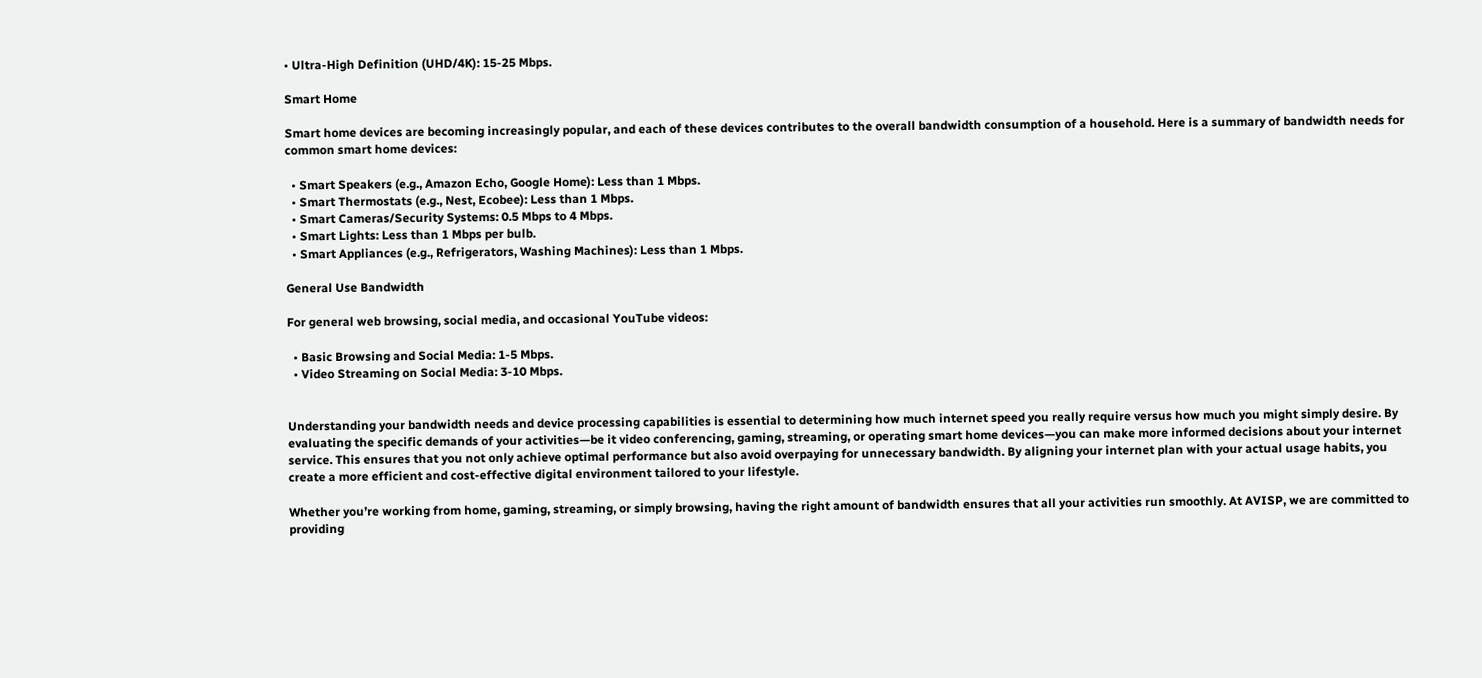• Ultra-High Definition (UHD/4K): 15-25 Mbps.

Smart Home

Smart home devices are becoming increasingly popular, and each of these devices contributes to the overall bandwidth consumption of a household. Here is a summary of bandwidth needs for common smart home devices:

  • Smart Speakers (e.g., Amazon Echo, Google Home): Less than 1 Mbps.
  • Smart Thermostats (e.g., Nest, Ecobee): Less than 1 Mbps.
  • Smart Cameras/Security Systems: 0.5 Mbps to 4 Mbps.
  • Smart Lights: Less than 1 Mbps per bulb.
  • Smart Appliances (e.g., Refrigerators, Washing Machines): Less than 1 Mbps.

General Use Bandwidth

For general web browsing, social media, and occasional YouTube videos:

  • Basic Browsing and Social Media: 1-5 Mbps.
  • Video Streaming on Social Media: 3-10 Mbps.


Understanding your bandwidth needs and device processing capabilities is essential to determining how much internet speed you really require versus how much you might simply desire. By evaluating the specific demands of your activities—be it video conferencing, gaming, streaming, or operating smart home devices—you can make more informed decisions about your internet service. This ensures that you not only achieve optimal performance but also avoid overpaying for unnecessary bandwidth. By aligning your internet plan with your actual usage habits, you create a more efficient and cost-effective digital environment tailored to your lifestyle.

Whether you’re working from home, gaming, streaming, or simply browsing, having the right amount of bandwidth ensures that all your activities run smoothly. At AVISP, we are committed to providing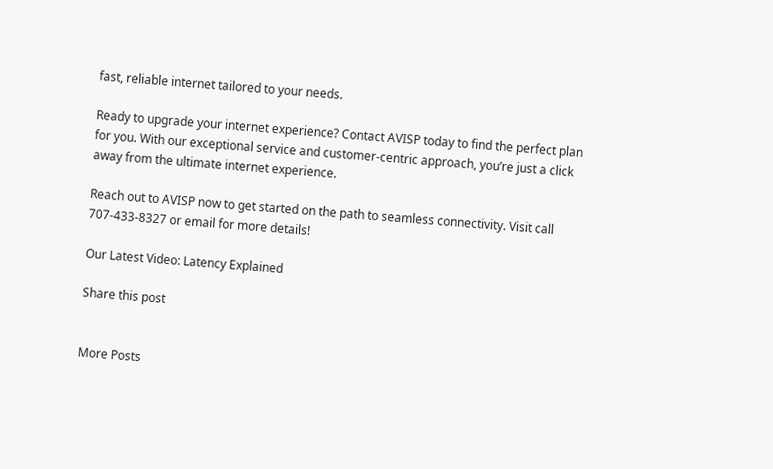fast, reliable internet tailored to your needs.

Ready to upgrade your internet experience? Contact AVISP today to find the perfect plan for you. With our exceptional service and customer-centric approach, you’re just a click away from the ultimate internet experience.

Reach out to AVISP now to get started on the path to seamless connectivity. Visit call 707-433-8327 or email for more details!

Our Latest Video: Latency Explained

Share this post


More Posts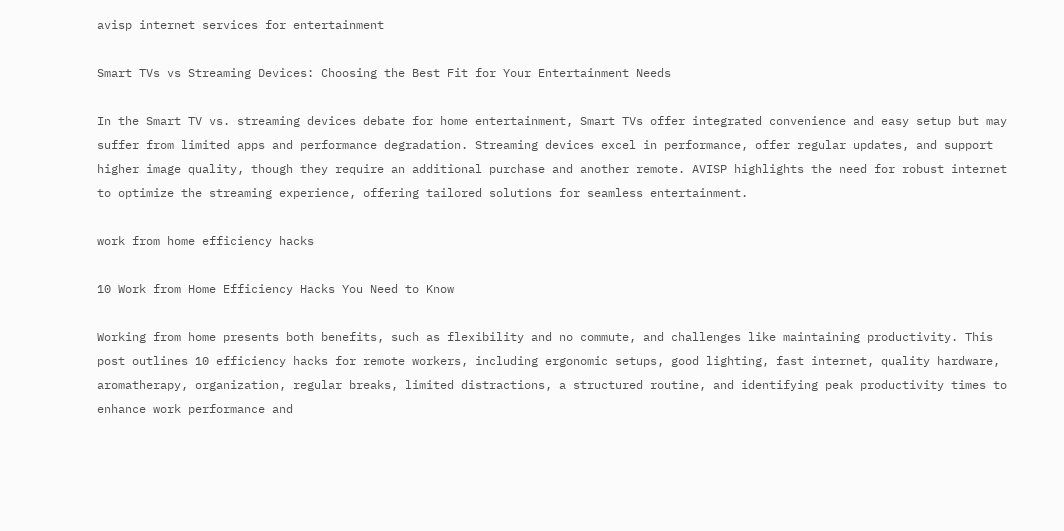avisp internet services for entertainment

Smart TVs vs Streaming Devices: Choosing the Best Fit for Your Entertainment Needs

In the Smart TV vs. streaming devices debate for home entertainment, Smart TVs offer integrated convenience and easy setup but may suffer from limited apps and performance degradation. Streaming devices excel in performance, offer regular updates, and support higher image quality, though they require an additional purchase and another remote. AVISP highlights the need for robust internet to optimize the streaming experience, offering tailored solutions for seamless entertainment.

work from home efficiency hacks

10 Work from Home Efficiency Hacks You Need to Know

Working from home presents both benefits, such as flexibility and no commute, and challenges like maintaining productivity. This post outlines 10 efficiency hacks for remote workers, including ergonomic setups, good lighting, fast internet, quality hardware, aromatherapy, organization, regular breaks, limited distractions, a structured routine, and identifying peak productivity times to enhance work performance and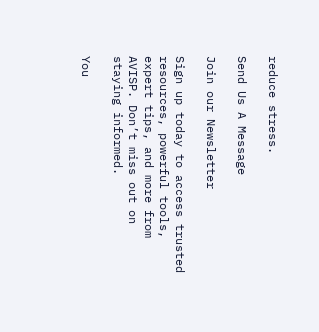reduce stress.

Send Us A Message

Join our Newsletter

Sign up today to access trusted resources, powerful tools, expert tips, and more from AVISP. Don’t miss out on staying informed.

You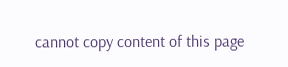cannot copy content of this page